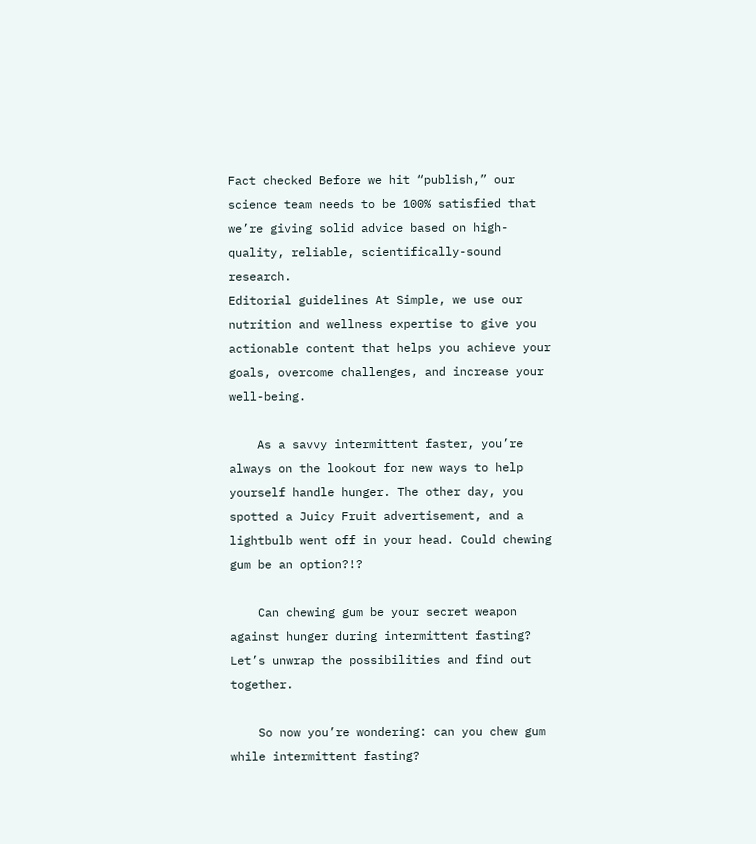Fact checked Before we hit “publish,” our science team needs to be 100% satisfied that we’re giving solid advice based on high-quality, reliable, scientifically-sound research.
Editorial guidelines At Simple, we use our nutrition and wellness expertise to give you actionable content that helps you achieve your goals, overcome challenges, and increase your well-being.

    As a savvy intermittent faster, you’re always on the lookout for new ways to help yourself handle hunger. The other day, you spotted a Juicy Fruit advertisement, and a lightbulb went off in your head. Could chewing gum be an option?!?

    Can chewing gum be your secret weapon against hunger during intermittent fasting? Let’s unwrap the possibilities and find out together.

    So now you’re wondering: can you chew gum while intermittent fasting?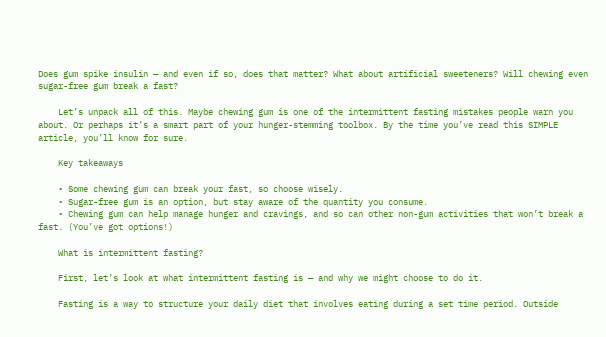Does gum spike insulin — and even if so, does that matter? What about artificial sweeteners? Will chewing even sugar-free gum break a fast?

    Let’s unpack all of this. Maybe chewing gum is one of the intermittent fasting mistakes people warn you about. Or perhaps it’s a smart part of your hunger-stemming toolbox. By the time you’ve read this SIMPLE article, you’ll know for sure.

    Key takeaways

    • Some chewing gum can break your fast, so choose wisely.
    • Sugar-free gum is an option, but stay aware of the quantity you consume.
    • Chewing gum can help manage hunger and cravings, and so can other non-gum activities that won’t break a fast. (You’ve got options!)

    What is intermittent fasting?

    First, let’s look at what intermittent fasting is — and why we might choose to do it.

    Fasting is a way to structure your daily diet that involves eating during a set time period. Outside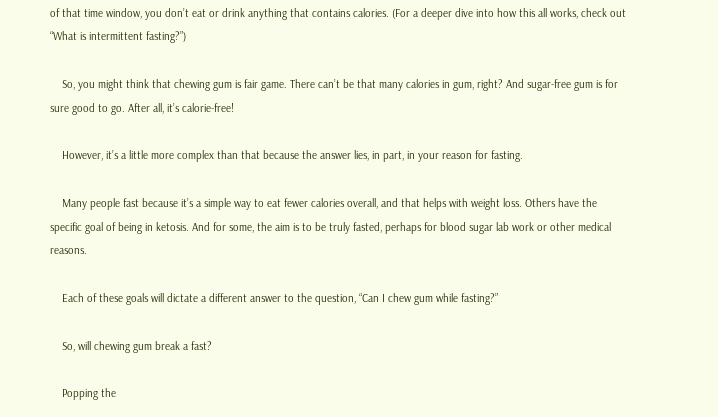of that time window, you don’t eat or drink anything that contains calories. (For a deeper dive into how this all works, check out “What is intermittent fasting?”)

    So, you might think that chewing gum is fair game. There can’t be that many calories in gum, right? And sugar-free gum is for sure good to go. After all, it’s calorie-free!

    However, it’s a little more complex than that because the answer lies, in part, in your reason for fasting.

    Many people fast because it’s a simple way to eat fewer calories overall, and that helps with weight loss. Others have the specific goal of being in ketosis. And for some, the aim is to be truly fasted, perhaps for blood sugar lab work or other medical reasons.

    Each of these goals will dictate a different answer to the question, “Can I chew gum while fasting?”

    So, will chewing gum break a fast?

    Popping the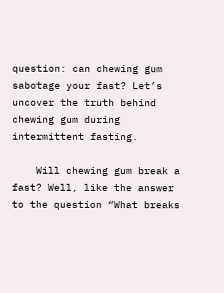question: can chewing gum sabotage your fast? Let’s uncover the truth behind chewing gum during intermittent fasting.

    Will chewing gum break a fast? Well, like the answer to the question “What breaks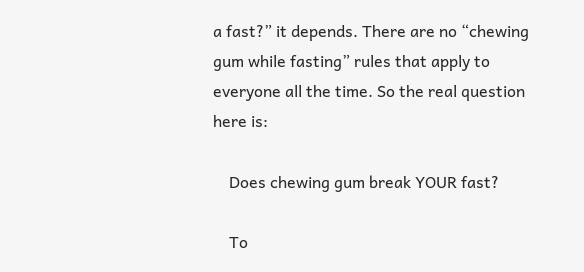a fast?” it depends. There are no “chewing gum while fasting” rules that apply to everyone all the time. So the real question here is:

    Does chewing gum break YOUR fast?

    To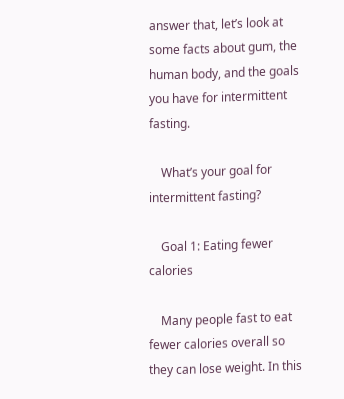answer that, let’s look at some facts about gum, the human body, and the goals you have for intermittent fasting.

    What’s your goal for intermittent fasting?

    Goal 1: Eating fewer calories

    Many people fast to eat fewer calories overall so they can lose weight. In this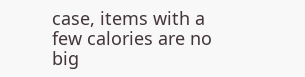case, items with a few calories are no big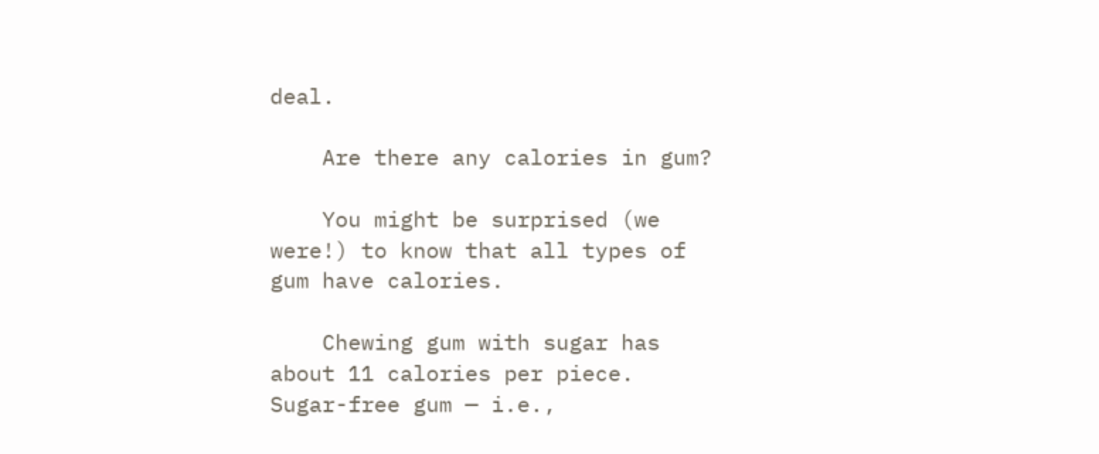deal.

    Are there any calories in gum?

    You might be surprised (we were!) to know that all types of gum have calories.

    Chewing gum with sugar has about 11 calories per piece. Sugar-free gum — i.e.,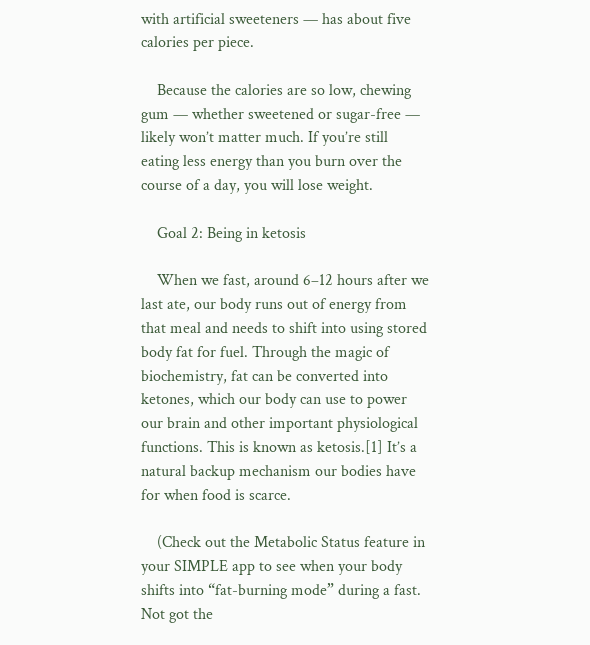with artificial sweeteners — has about five calories per piece.

    Because the calories are so low, chewing gum — whether sweetened or sugar-free — likely won’t matter much. If you’re still eating less energy than you burn over the course of a day, you will lose weight.

    Goal 2: Being in ketosis

    When we fast, around 6–12 hours after we last ate, our body runs out of energy from that meal and needs to shift into using stored body fat for fuel. Through the magic of biochemistry, fat can be converted into ketones, which our body can use to power our brain and other important physiological functions. This is known as ketosis.[1] It’s a natural backup mechanism our bodies have for when food is scarce.

    (Check out the Metabolic Status feature in your SIMPLE app to see when your body shifts into “fat-burning mode” during a fast. Not got the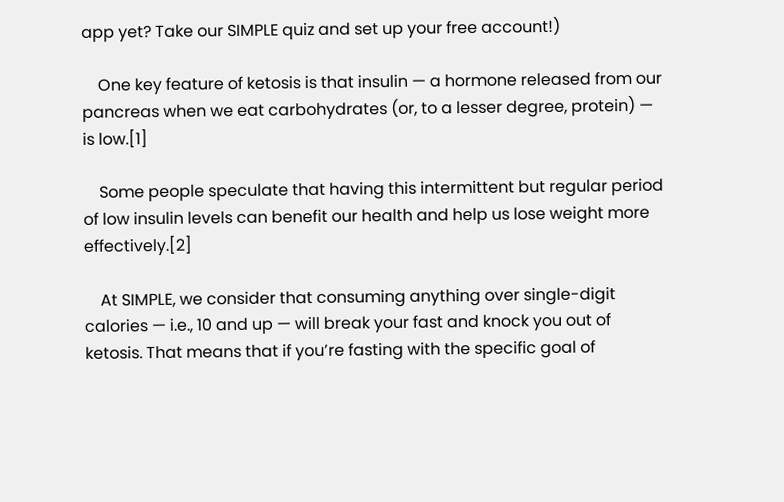app yet? Take our SIMPLE quiz and set up your free account!)

    One key feature of ketosis is that insulin — a hormone released from our pancreas when we eat carbohydrates (or, to a lesser degree, protein) — is low.[1]

    Some people speculate that having this intermittent but regular period of low insulin levels can benefit our health and help us lose weight more effectively.[2]

    At SIMPLE, we consider that consuming anything over single-digit calories — i.e., 10 and up — will break your fast and knock you out of ketosis. That means that if you’re fasting with the specific goal of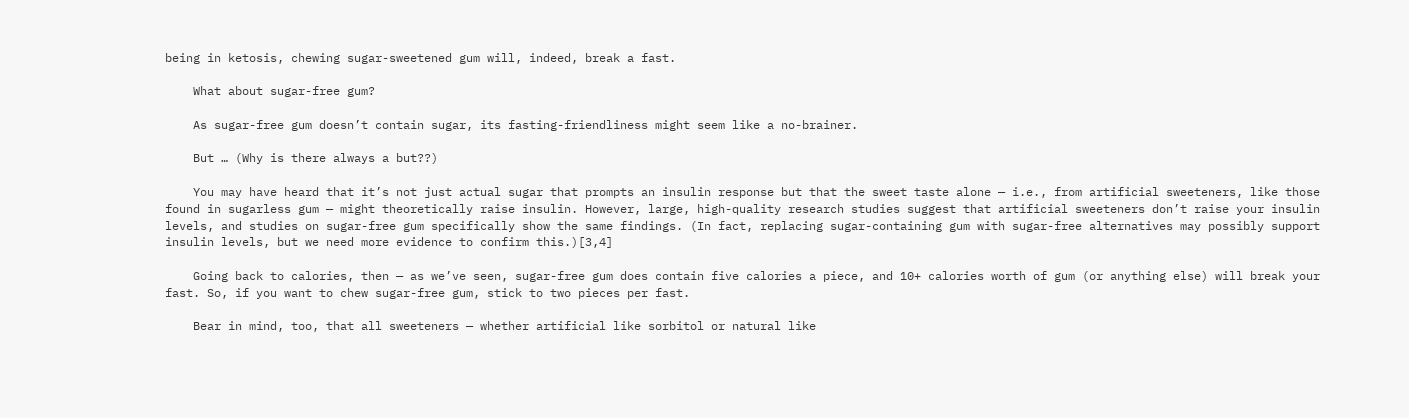being in ketosis, chewing sugar-sweetened gum will, indeed, break a fast.

    What about sugar-free gum?

    As sugar-free gum doesn’t contain sugar, its fasting-friendliness might seem like a no-brainer.

    But … (Why is there always a but??)

    You may have heard that it’s not just actual sugar that prompts an insulin response but that the sweet taste alone — i.e., from artificial sweeteners, like those found in sugarless gum — might theoretically raise insulin. However, large, high-quality research studies suggest that artificial sweeteners don’t raise your insulin levels, and studies on sugar-free gum specifically show the same findings. (In fact, replacing sugar-containing gum with sugar-free alternatives may possibly support insulin levels, but we need more evidence to confirm this.)[3,4]

    Going back to calories, then — as we’ve seen, sugar-free gum does contain five calories a piece, and 10+ calories worth of gum (or anything else) will break your fast. So, if you want to chew sugar-free gum, stick to two pieces per fast.

    Bear in mind, too, that all sweeteners — whether artificial like sorbitol or natural like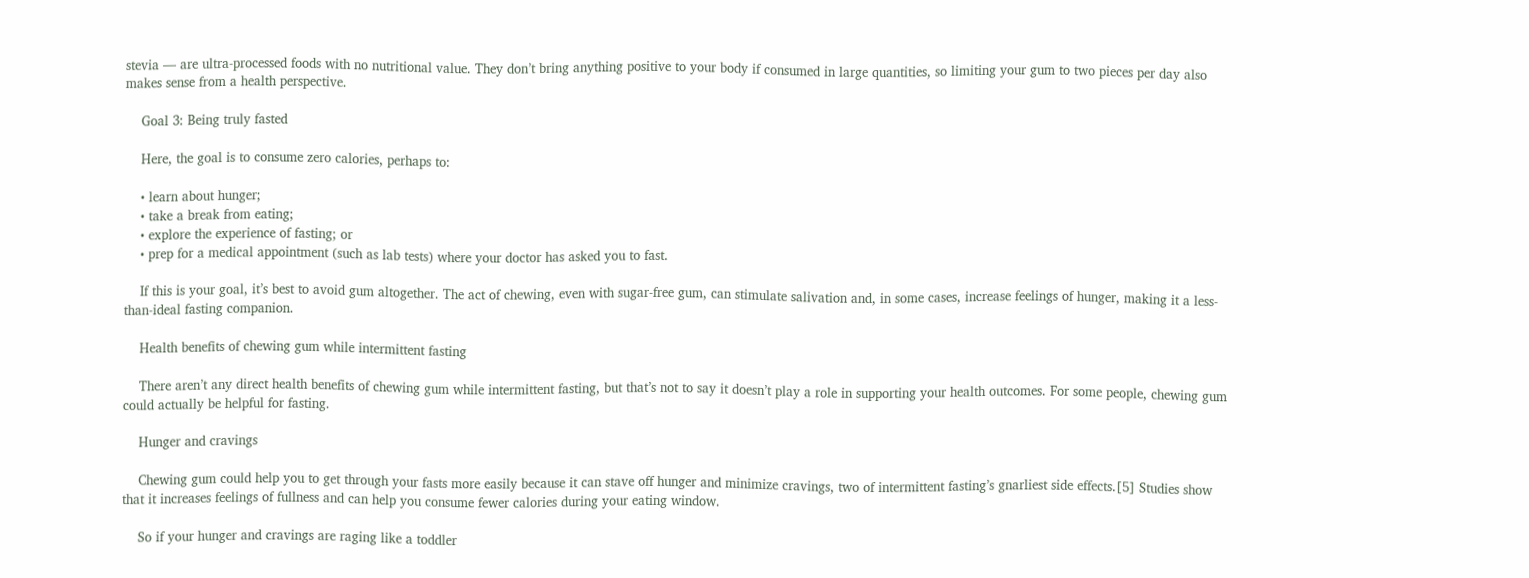stevia — are ultra-processed foods with no nutritional value. They don’t bring anything positive to your body if consumed in large quantities, so limiting your gum to two pieces per day also makes sense from a health perspective.

    Goal 3: Being truly fasted

    Here, the goal is to consume zero calories, perhaps to:

    • learn about hunger;
    • take a break from eating;
    • explore the experience of fasting; or
    • prep for a medical appointment (such as lab tests) where your doctor has asked you to fast.

    If this is your goal, it’s best to avoid gum altogether. The act of chewing, even with sugar-free gum, can stimulate salivation and, in some cases, increase feelings of hunger, making it a less-than-ideal fasting companion.

    Health benefits of chewing gum while intermittent fasting

    There aren’t any direct health benefits of chewing gum while intermittent fasting, but that’s not to say it doesn’t play a role in supporting your health outcomes. For some people, chewing gum could actually be helpful for fasting.

    Hunger and cravings

    Chewing gum could help you to get through your fasts more easily because it can stave off hunger and minimize cravings, two of intermittent fasting’s gnarliest side effects.[5] Studies show that it increases feelings of fullness and can help you consume fewer calories during your eating window.

    So if your hunger and cravings are raging like a toddler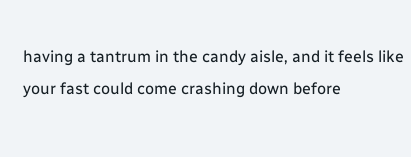having a tantrum in the candy aisle, and it feels like your fast could come crashing down before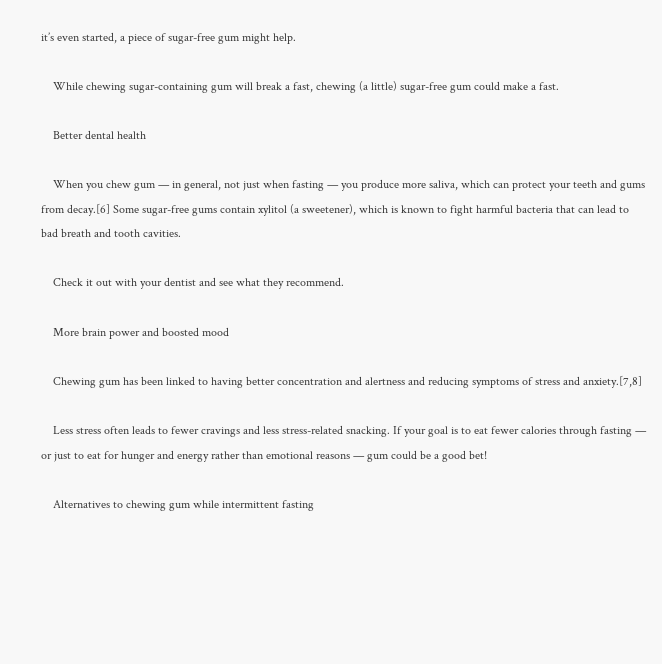it’s even started, a piece of sugar-free gum might help.

    While chewing sugar-containing gum will break a fast, chewing (a little) sugar-free gum could make a fast.

    Better dental health

    When you chew gum — in general, not just when fasting — you produce more saliva, which can protect your teeth and gums from decay.[6] Some sugar-free gums contain xylitol (a sweetener), which is known to fight harmful bacteria that can lead to bad breath and tooth cavities.

    Check it out with your dentist and see what they recommend.

    More brain power and boosted mood

    Chewing gum has been linked to having better concentration and alertness and reducing symptoms of stress and anxiety.[7,8]

    Less stress often leads to fewer cravings and less stress-related snacking. If your goal is to eat fewer calories through fasting — or just to eat for hunger and energy rather than emotional reasons — gum could be a good bet!

    Alternatives to chewing gum while intermittent fasting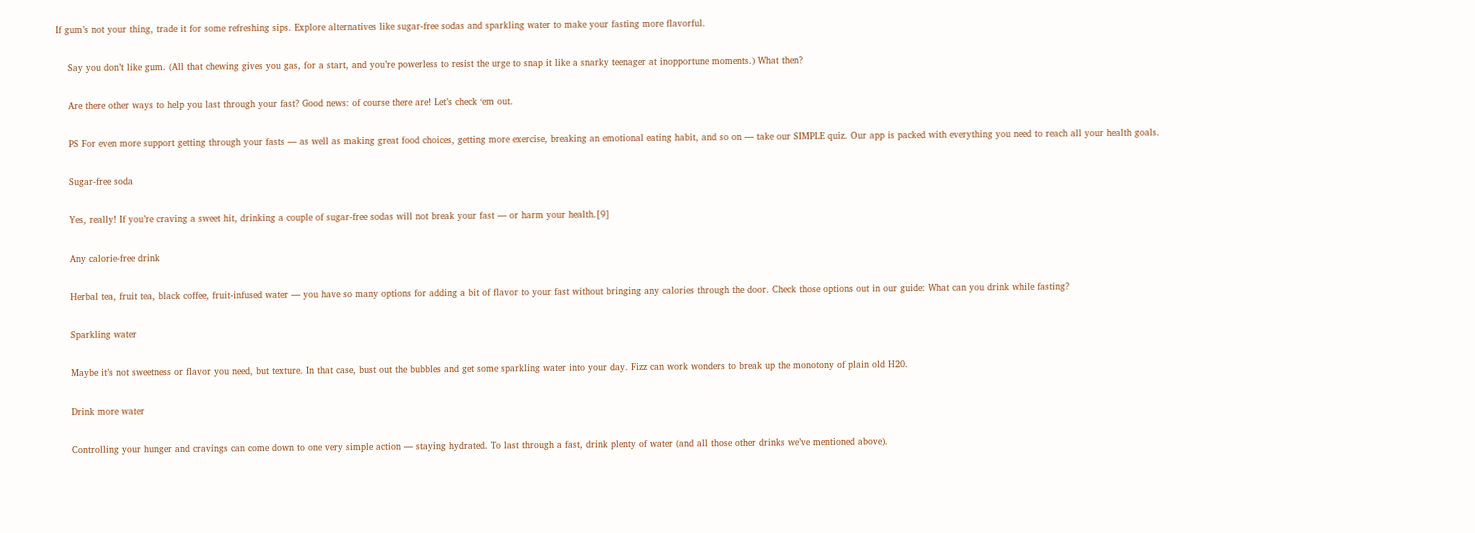If gum’s not your thing, trade it for some refreshing sips. Explore alternatives like sugar-free sodas and sparkling water to make your fasting more flavorful.

    Say you don’t like gum. (All that chewing gives you gas, for a start, and you’re powerless to resist the urge to snap it like a snarky teenager at inopportune moments.) What then?

    Are there other ways to help you last through your fast? Good news: of course there are! Let’s check ‘em out.

    PS For even more support getting through your fasts — as well as making great food choices, getting more exercise, breaking an emotional eating habit, and so on — take our SIMPLE quiz. Our app is packed with everything you need to reach all your health goals.

    Sugar-free soda

    Yes, really! If you’re craving a sweet hit, drinking a couple of sugar-free sodas will not break your fast — or harm your health.[9]

    Any calorie-free drink

    Herbal tea, fruit tea, black coffee, fruit-infused water — you have so many options for adding a bit of flavor to your fast without bringing any calories through the door. Check those options out in our guide: What can you drink while fasting?

    Sparkling water

    Maybe it’s not sweetness or flavor you need, but texture. In that case, bust out the bubbles and get some sparkling water into your day. Fizz can work wonders to break up the monotony of plain old H20.

    Drink more water

    Controlling your hunger and cravings can come down to one very simple action — staying hydrated. To last through a fast, drink plenty of water (and all those other drinks we’ve mentioned above).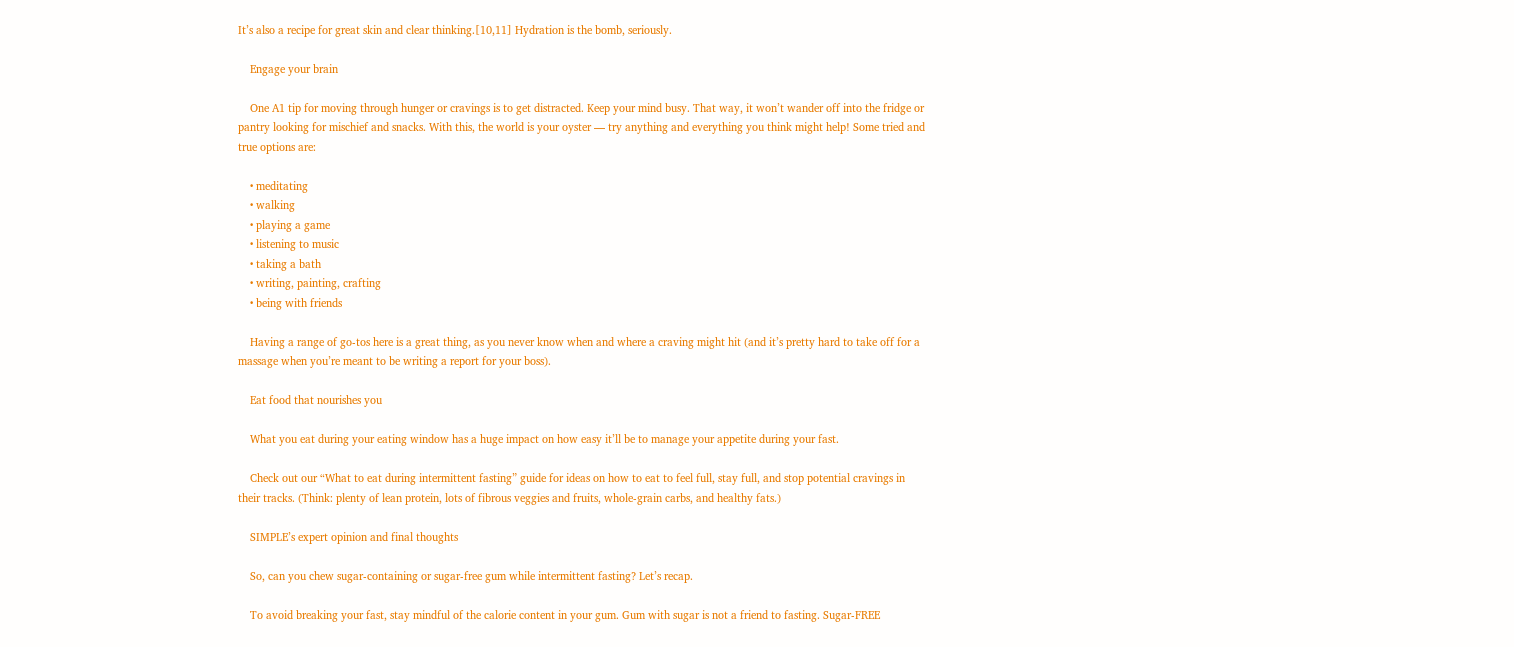It’s also a recipe for great skin and clear thinking.[10,11] Hydration is the bomb, seriously.

    Engage your brain

    One A1 tip for moving through hunger or cravings is to get distracted. Keep your mind busy. That way, it won’t wander off into the fridge or pantry looking for mischief and snacks. With this, the world is your oyster — try anything and everything you think might help! Some tried and true options are:

    • meditating
    • walking
    • playing a game
    • listening to music
    • taking a bath
    • writing, painting, crafting
    • being with friends

    Having a range of go-tos here is a great thing, as you never know when and where a craving might hit (and it’s pretty hard to take off for a massage when you’re meant to be writing a report for your boss).

    Eat food that nourishes you

    What you eat during your eating window has a huge impact on how easy it’ll be to manage your appetite during your fast.

    Check out our “What to eat during intermittent fasting” guide for ideas on how to eat to feel full, stay full, and stop potential cravings in their tracks. (Think: plenty of lean protein, lots of fibrous veggies and fruits, whole-grain carbs, and healthy fats.)

    SIMPLE’s expert opinion and final thoughts

    So, can you chew sugar-containing or sugar-free gum while intermittent fasting? Let’s recap.

    To avoid breaking your fast, stay mindful of the calorie content in your gum. Gum with sugar is not a friend to fasting. Sugar-FREE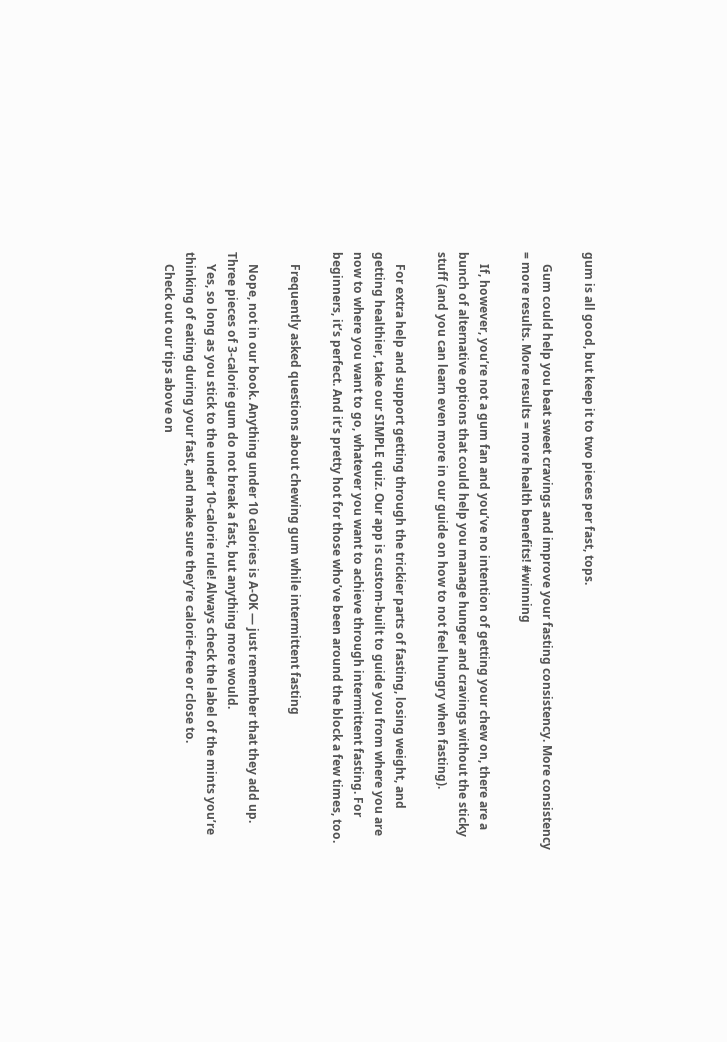gum is all good, but keep it to two pieces per fast, tops.

    Gum could help you beat sweet cravings and improve your fasting consistency. More consistency = more results. More results = more health benefits! #winning

    If, however, you’re not a gum fan and you’ve no intention of getting your chew on, there are a bunch of alternative options that could help you manage hunger and cravings without the sticky stuff (and you can learn even more in our guide on how to not feel hungry when fasting).

    For extra help and support getting through the trickier parts of fasting, losing weight, and getting healthier, take our SIMPLE quiz. Our app is custom-built to guide you from where you are now to where you want to go, whatever you want to achieve through intermittent fasting. For beginners, it’s perfect. And it’s pretty hot for those who’ve been around the block a few times, too.

    Frequently asked questions about chewing gum while intermittent fasting

    Nope, not in our book. Anything under 10 calories is A-OK — just remember that they add up. Three pieces of 3-calorie gum do not break a fast, but anything more would.
    Yes, so long as you stick to the under 10-calorie rule! Always check the label of the mints you’re thinking of eating during your fast, and make sure they’re calorie-free or close to.
    Check out our tips above on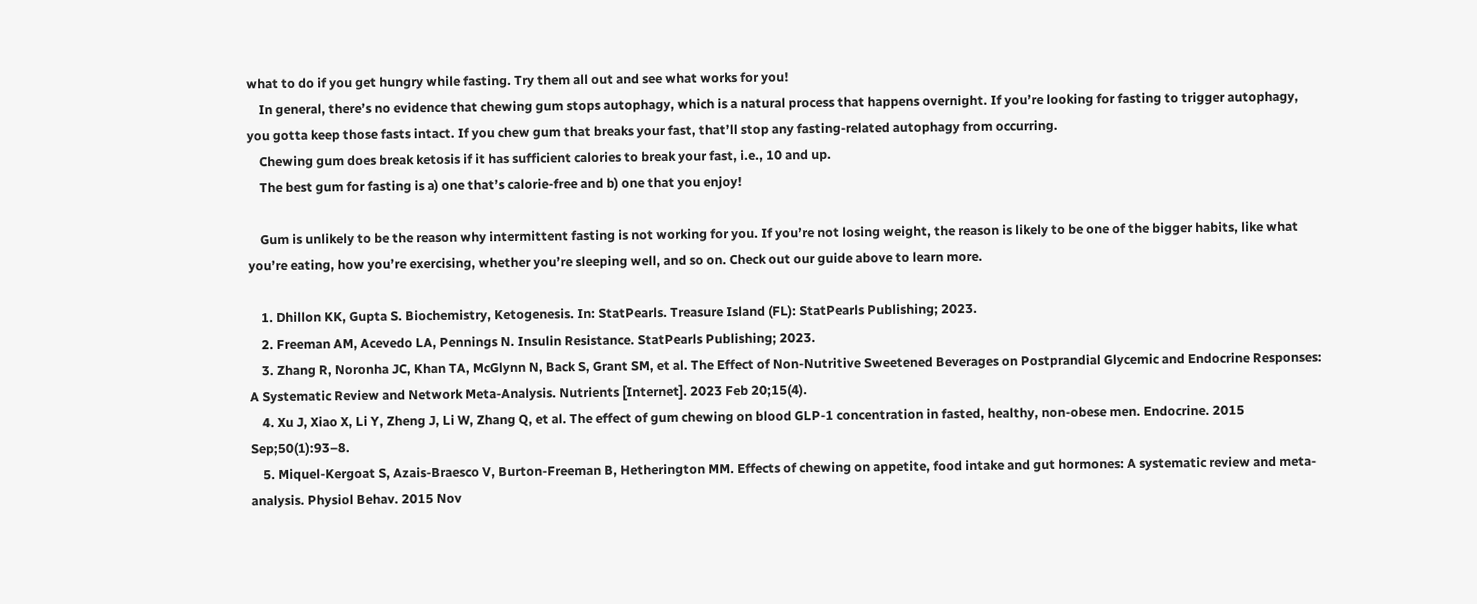what to do if you get hungry while fasting. Try them all out and see what works for you!
    In general, there’s no evidence that chewing gum stops autophagy, which is a natural process that happens overnight. If you’re looking for fasting to trigger autophagy, you gotta keep those fasts intact. If you chew gum that breaks your fast, that’ll stop any fasting-related autophagy from occurring.
    Chewing gum does break ketosis if it has sufficient calories to break your fast, i.e., 10 and up.
    The best gum for fasting is a) one that’s calorie-free and b) one that you enjoy!

    Gum is unlikely to be the reason why intermittent fasting is not working for you. If you’re not losing weight, the reason is likely to be one of the bigger habits, like what you’re eating, how you’re exercising, whether you’re sleeping well, and so on. Check out our guide above to learn more.

    1. Dhillon KK, Gupta S. Biochemistry, Ketogenesis. In: StatPearls. Treasure Island (FL): StatPearls Publishing; 2023.
    2. Freeman AM, Acevedo LA, Pennings N. Insulin Resistance. StatPearls Publishing; 2023.
    3. Zhang R, Noronha JC, Khan TA, McGlynn N, Back S, Grant SM, et al. The Effect of Non-Nutritive Sweetened Beverages on Postprandial Glycemic and Endocrine Responses: A Systematic Review and Network Meta-Analysis. Nutrients [Internet]. 2023 Feb 20;15(4).
    4. Xu J, Xiao X, Li Y, Zheng J, Li W, Zhang Q, et al. The effect of gum chewing on blood GLP-1 concentration in fasted, healthy, non-obese men. Endocrine. 2015 Sep;50(1):93–8.
    5. Miquel-Kergoat S, Azais-Braesco V, Burton-Freeman B, Hetherington MM. Effects of chewing on appetite, food intake and gut hormones: A systematic review and meta-analysis. Physiol Behav. 2015 Nov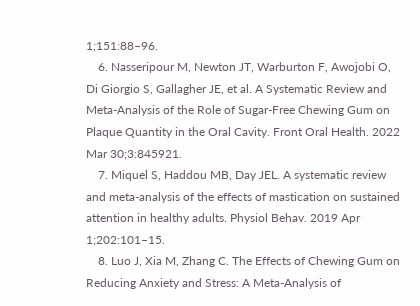1;151:88–96.
    6. Nasseripour M, Newton JT, Warburton F, Awojobi O, Di Giorgio S, Gallagher JE, et al. A Systematic Review and Meta-Analysis of the Role of Sugar-Free Chewing Gum on Plaque Quantity in the Oral Cavity. Front Oral Health. 2022 Mar 30;3:845921.
    7. Miquel S, Haddou MB, Day JEL. A systematic review and meta-analysis of the effects of mastication on sustained attention in healthy adults. Physiol Behav. 2019 Apr 1;202:101–15.
    8. Luo J, Xia M, Zhang C. The Effects of Chewing Gum on Reducing Anxiety and Stress: A Meta-Analysis of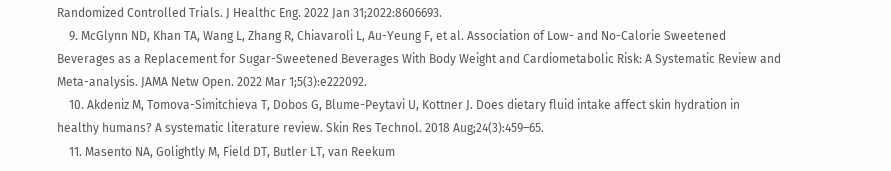Randomized Controlled Trials. J Healthc Eng. 2022 Jan 31;2022:8606693.
    9. McGlynn ND, Khan TA, Wang L, Zhang R, Chiavaroli L, Au-Yeung F, et al. Association of Low- and No-Calorie Sweetened Beverages as a Replacement for Sugar-Sweetened Beverages With Body Weight and Cardiometabolic Risk: A Systematic Review and Meta-analysis. JAMA Netw Open. 2022 Mar 1;5(3):e222092.
    10. Akdeniz M, Tomova-Simitchieva T, Dobos G, Blume-Peytavi U, Kottner J. Does dietary fluid intake affect skin hydration in healthy humans? A systematic literature review. Skin Res Technol. 2018 Aug;24(3):459–65.
    11. Masento NA, Golightly M, Field DT, Butler LT, van Reekum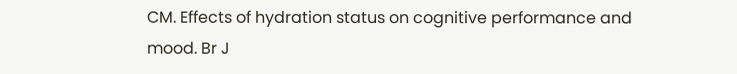CM. Effects of hydration status on cognitive performance and mood. Br J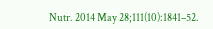Nutr. 2014 May 28;111(10):1841–52.